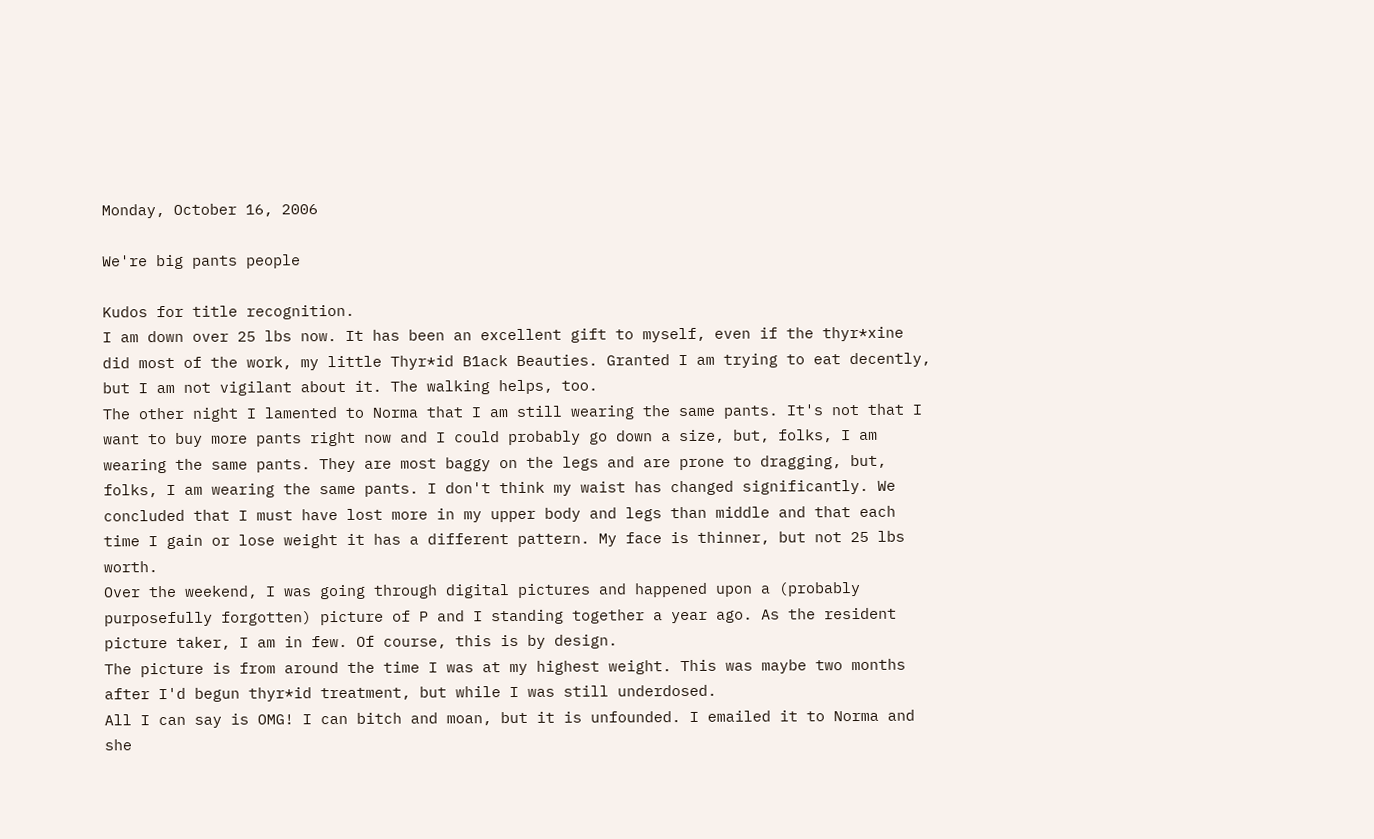Monday, October 16, 2006

We're big pants people

Kudos for title recognition.
I am down over 25 lbs now. It has been an excellent gift to myself, even if the thyr*xine did most of the work, my little Thyr*id B1ack Beauties. Granted I am trying to eat decently, but I am not vigilant about it. The walking helps, too.
The other night I lamented to Norma that I am still wearing the same pants. It's not that I want to buy more pants right now and I could probably go down a size, but, folks, I am wearing the same pants. They are most baggy on the legs and are prone to dragging, but, folks, I am wearing the same pants. I don't think my waist has changed significantly. We concluded that I must have lost more in my upper body and legs than middle and that each time I gain or lose weight it has a different pattern. My face is thinner, but not 25 lbs worth.
Over the weekend, I was going through digital pictures and happened upon a (probably purposefully forgotten) picture of P and I standing together a year ago. As the resident picture taker, I am in few. Of course, this is by design.
The picture is from around the time I was at my highest weight. This was maybe two months after I'd begun thyr*id treatment, but while I was still underdosed.
All I can say is OMG! I can bitch and moan, but it is unfounded. I emailed it to Norma and she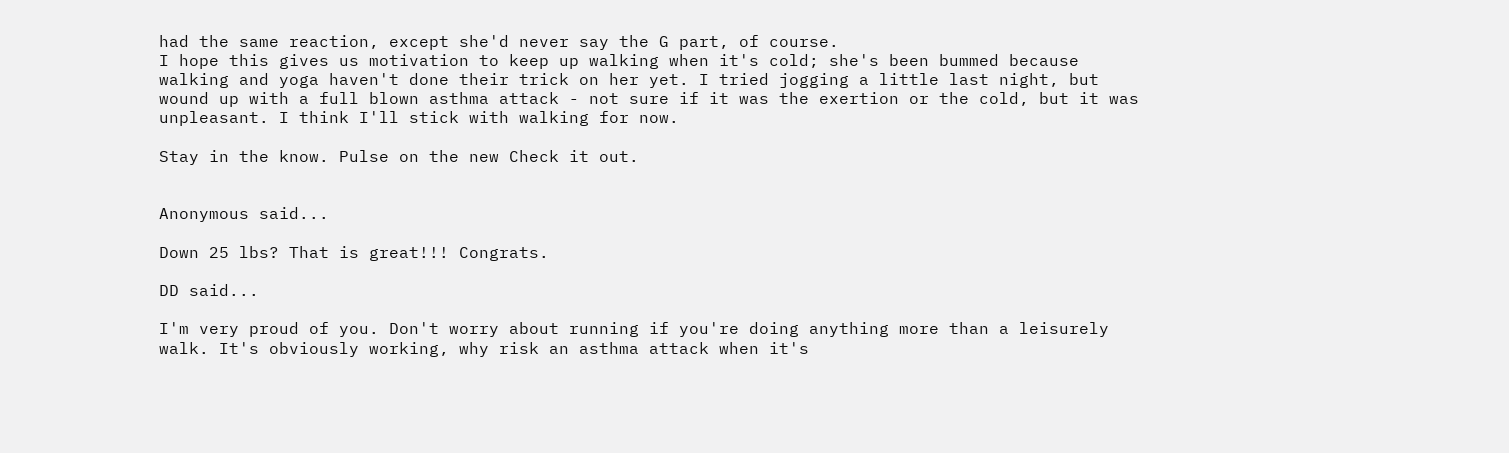had the same reaction, except she'd never say the G part, of course.
I hope this gives us motivation to keep up walking when it's cold; she's been bummed because walking and yoga haven't done their trick on her yet. I tried jogging a little last night, but wound up with a full blown asthma attack - not sure if it was the exertion or the cold, but it was unpleasant. I think I'll stick with walking for now.

Stay in the know. Pulse on the new Check it out.


Anonymous said...

Down 25 lbs? That is great!!! Congrats.

DD said...

I'm very proud of you. Don't worry about running if you're doing anything more than a leisurely walk. It's obviously working, why risk an asthma attack when it's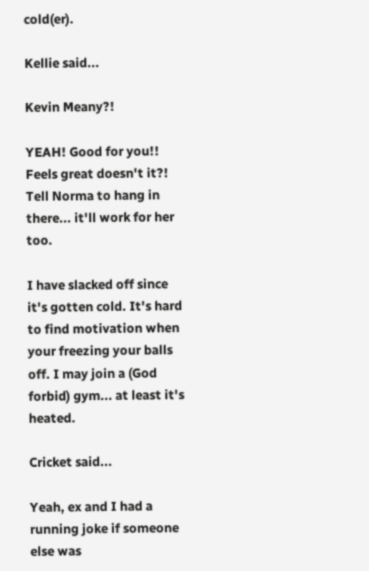cold(er).

Kellie said...

Kevin Meany?!

YEAH! Good for you!! Feels great doesn't it?! Tell Norma to hang in there... it'll work for her too.

I have slacked off since it's gotten cold. It's hard to find motivation when your freezing your balls off. I may join a (God forbid) gym... at least it's heated.

Cricket said...

Yeah, ex and I had a running joke if someone else was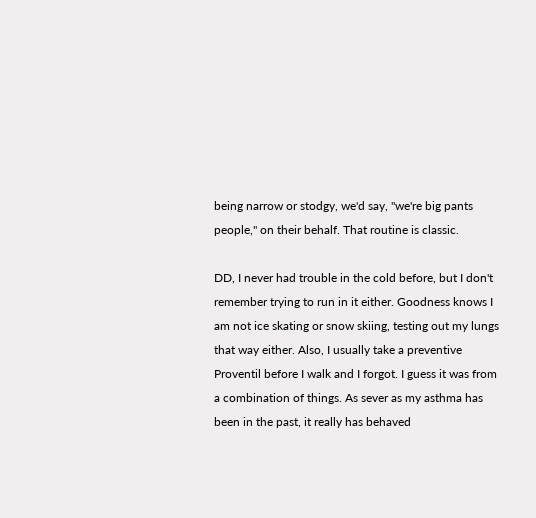being narrow or stodgy, we'd say, "we're big pants people," on their behalf. That routine is classic.

DD, I never had trouble in the cold before, but I don't remember trying to run in it either. Goodness knows I am not ice skating or snow skiing, testing out my lungs that way either. Also, I usually take a preventive Proventil before I walk and I forgot. I guess it was from a combination of things. As sever as my asthma has been in the past, it really has behaved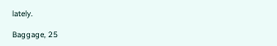lately.

Baggage, 25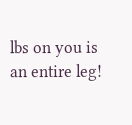lbs on you is an entire leg!